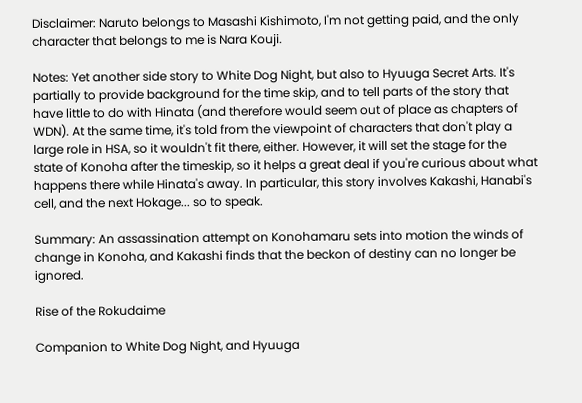Disclaimer: Naruto belongs to Masashi Kishimoto, I'm not getting paid, and the only character that belongs to me is Nara Kouji.

Notes: Yet another side story to White Dog Night, but also to Hyuuga Secret Arts. It's partially to provide background for the time skip, and to tell parts of the story that have little to do with Hinata (and therefore would seem out of place as chapters of WDN). At the same time, it's told from the viewpoint of characters that don't play a large role in HSA, so it wouldn't fit there, either. However, it will set the stage for the state of Konoha after the timeskip, so it helps a great deal if you're curious about what happens there while Hinata's away. In particular, this story involves Kakashi, Hanabi's cell, and the next Hokage... so to speak.

Summary: An assassination attempt on Konohamaru sets into motion the winds of change in Konoha, and Kakashi finds that the beckon of destiny can no longer be ignored.

Rise of the Rokudaime

Companion to White Dog Night, and Hyuuga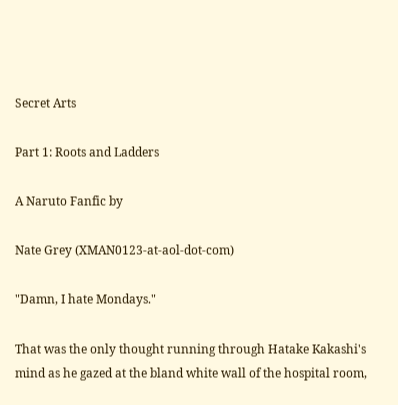Secret Arts

Part 1: Roots and Ladders

A Naruto Fanfic by

Nate Grey (XMAN0123-at-aol-dot-com)

"Damn, I hate Mondays."

That was the only thought running through Hatake Kakashi's mind as he gazed at the bland white wall of the hospital room,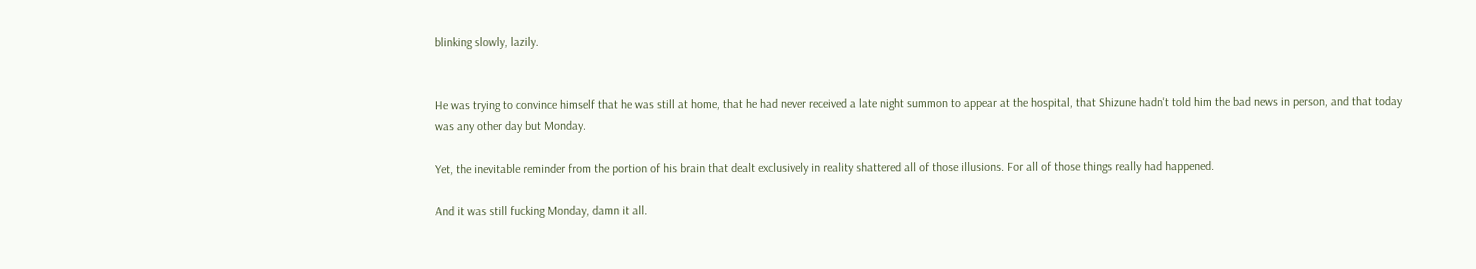blinking slowly, lazily.


He was trying to convince himself that he was still at home, that he had never received a late night summon to appear at the hospital, that Shizune hadn't told him the bad news in person, and that today was any other day but Monday.

Yet, the inevitable reminder from the portion of his brain that dealt exclusively in reality shattered all of those illusions. For all of those things really had happened.

And it was still fucking Monday, damn it all.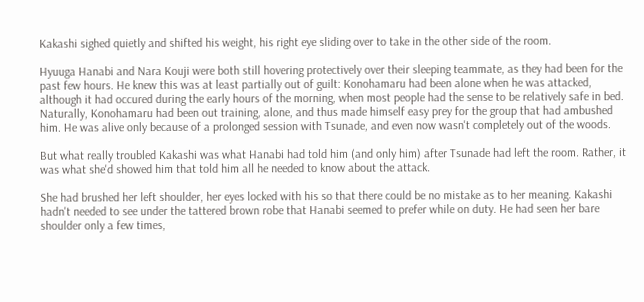Kakashi sighed quietly and shifted his weight, his right eye sliding over to take in the other side of the room.

Hyuuga Hanabi and Nara Kouji were both still hovering protectively over their sleeping teammate, as they had been for the past few hours. He knew this was at least partially out of guilt: Konohamaru had been alone when he was attacked, although it had occured during the early hours of the morning, when most people had the sense to be relatively safe in bed. Naturally, Konohamaru had been out training, alone, and thus made himself easy prey for the group that had ambushed him. He was alive only because of a prolonged session with Tsunade, and even now wasn't completely out of the woods.

But what really troubled Kakashi was what Hanabi had told him (and only him) after Tsunade had left the room. Rather, it was what she'd showed him that told him all he needed to know about the attack.

She had brushed her left shoulder, her eyes locked with his so that there could be no mistake as to her meaning. Kakashi hadn't needed to see under the tattered brown robe that Hanabi seemed to prefer while on duty. He had seen her bare shoulder only a few times,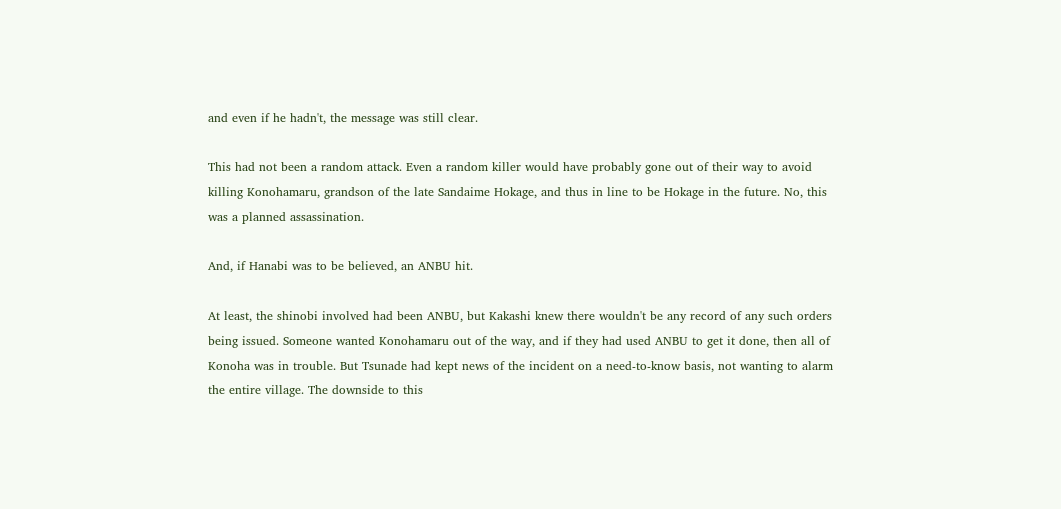and even if he hadn't, the message was still clear.

This had not been a random attack. Even a random killer would have probably gone out of their way to avoid killing Konohamaru, grandson of the late Sandaime Hokage, and thus in line to be Hokage in the future. No, this was a planned assassination.

And, if Hanabi was to be believed, an ANBU hit.

At least, the shinobi involved had been ANBU, but Kakashi knew there wouldn't be any record of any such orders being issued. Someone wanted Konohamaru out of the way, and if they had used ANBU to get it done, then all of Konoha was in trouble. But Tsunade had kept news of the incident on a need-to-know basis, not wanting to alarm the entire village. The downside to this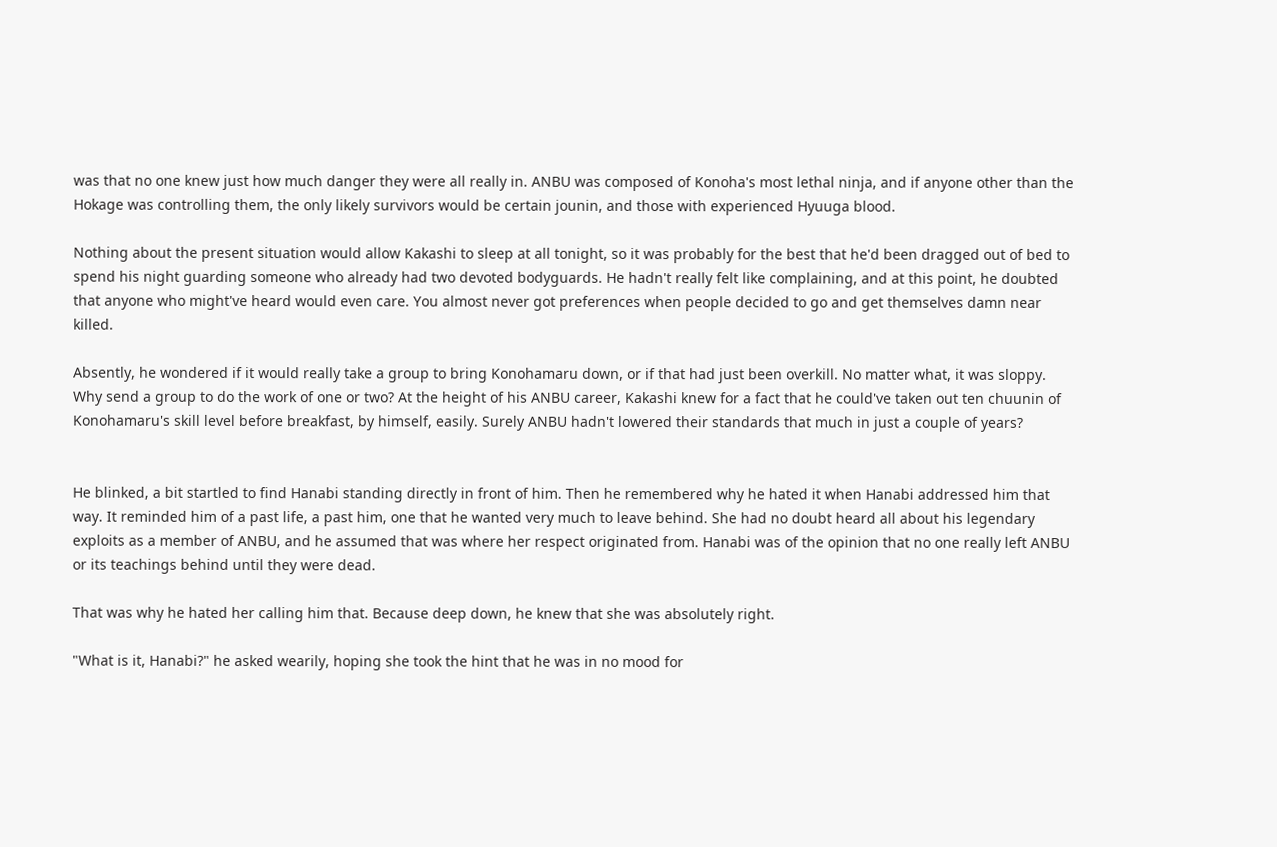was that no one knew just how much danger they were all really in. ANBU was composed of Konoha's most lethal ninja, and if anyone other than the Hokage was controlling them, the only likely survivors would be certain jounin, and those with experienced Hyuuga blood.

Nothing about the present situation would allow Kakashi to sleep at all tonight, so it was probably for the best that he'd been dragged out of bed to spend his night guarding someone who already had two devoted bodyguards. He hadn't really felt like complaining, and at this point, he doubted that anyone who might've heard would even care. You almost never got preferences when people decided to go and get themselves damn near killed.

Absently, he wondered if it would really take a group to bring Konohamaru down, or if that had just been overkill. No matter what, it was sloppy. Why send a group to do the work of one or two? At the height of his ANBU career, Kakashi knew for a fact that he could've taken out ten chuunin of Konohamaru's skill level before breakfast, by himself, easily. Surely ANBU hadn't lowered their standards that much in just a couple of years?


He blinked, a bit startled to find Hanabi standing directly in front of him. Then he remembered why he hated it when Hanabi addressed him that way. It reminded him of a past life, a past him, one that he wanted very much to leave behind. She had no doubt heard all about his legendary exploits as a member of ANBU, and he assumed that was where her respect originated from. Hanabi was of the opinion that no one really left ANBU or its teachings behind until they were dead.

That was why he hated her calling him that. Because deep down, he knew that she was absolutely right.

"What is it, Hanabi?" he asked wearily, hoping she took the hint that he was in no mood for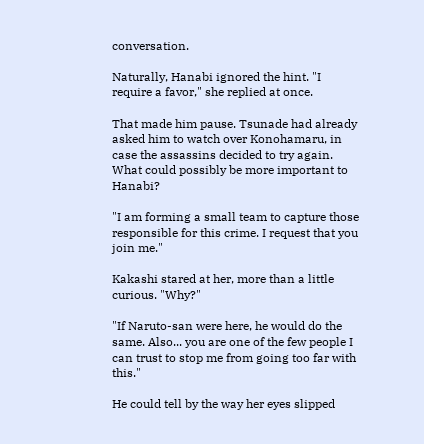conversation.

Naturally, Hanabi ignored the hint. "I require a favor," she replied at once.

That made him pause. Tsunade had already asked him to watch over Konohamaru, in case the assassins decided to try again. What could possibly be more important to Hanabi?

"I am forming a small team to capture those responsible for this crime. I request that you join me."

Kakashi stared at her, more than a little curious. "Why?"

"If Naruto-san were here, he would do the same. Also... you are one of the few people I can trust to stop me from going too far with this."

He could tell by the way her eyes slipped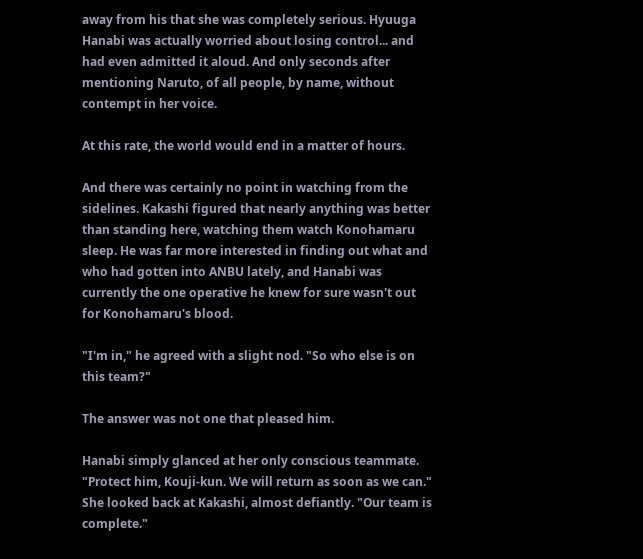away from his that she was completely serious. Hyuuga Hanabi was actually worried about losing control... and had even admitted it aloud. And only seconds after mentioning Naruto, of all people, by name, without contempt in her voice.

At this rate, the world would end in a matter of hours.

And there was certainly no point in watching from the sidelines. Kakashi figured that nearly anything was better than standing here, watching them watch Konohamaru sleep. He was far more interested in finding out what and who had gotten into ANBU lately, and Hanabi was currently the one operative he knew for sure wasn't out for Konohamaru's blood.

"I'm in," he agreed with a slight nod. "So who else is on this team?"

The answer was not one that pleased him.

Hanabi simply glanced at her only conscious teammate. "Protect him, Kouji-kun. We will return as soon as we can." She looked back at Kakashi, almost defiantly. "Our team is complete."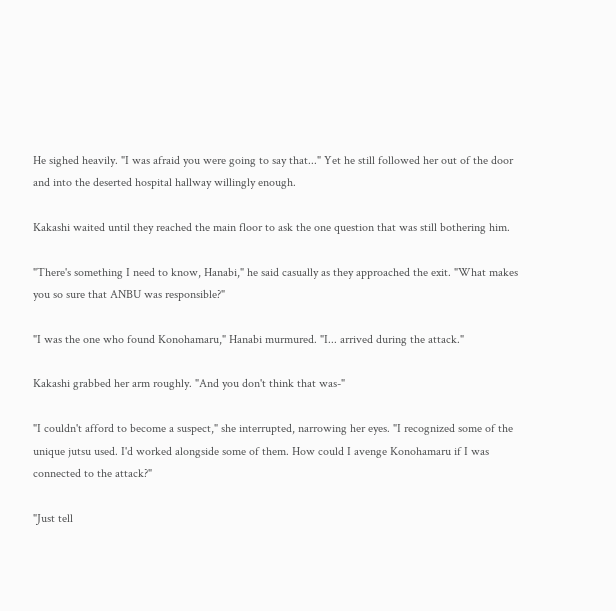He sighed heavily. "I was afraid you were going to say that..." Yet he still followed her out of the door and into the deserted hospital hallway willingly enough.

Kakashi waited until they reached the main floor to ask the one question that was still bothering him.

"There's something I need to know, Hanabi," he said casually as they approached the exit. "What makes you so sure that ANBU was responsible?"

"I was the one who found Konohamaru," Hanabi murmured. "I... arrived during the attack."

Kakashi grabbed her arm roughly. "And you don't think that was-"

"I couldn't afford to become a suspect," she interrupted, narrowing her eyes. "I recognized some of the unique jutsu used. I'd worked alongside some of them. How could I avenge Konohamaru if I was connected to the attack?"

"Just tell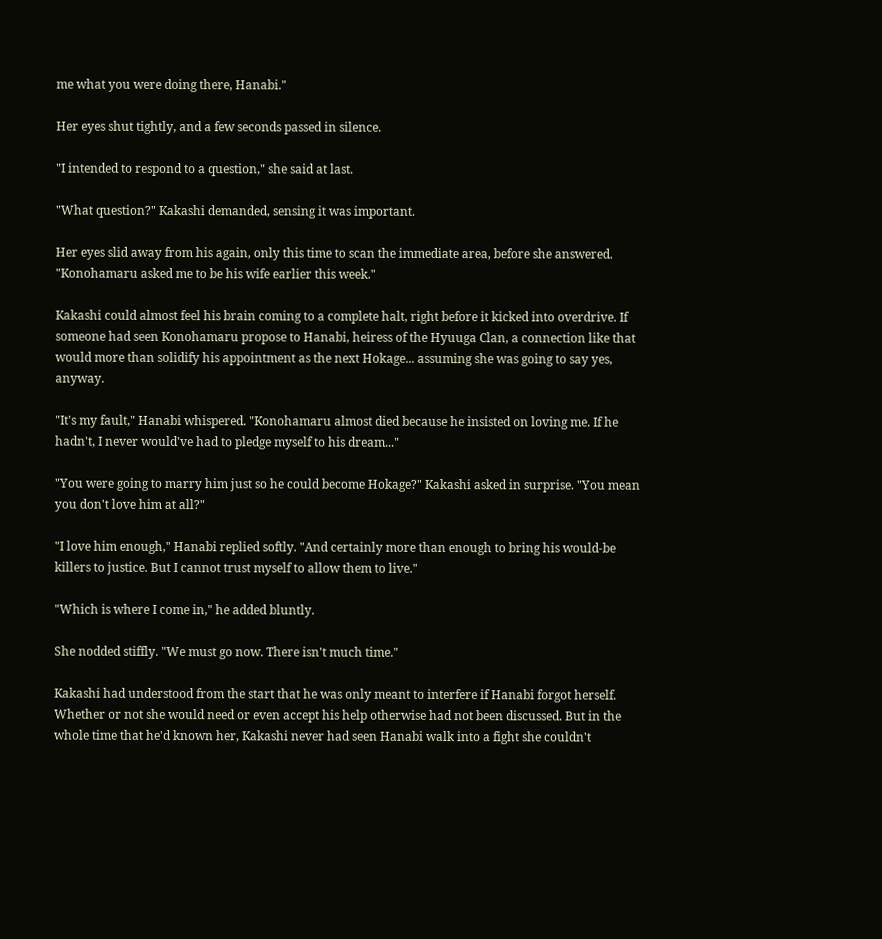me what you were doing there, Hanabi."

Her eyes shut tightly, and a few seconds passed in silence.

"I intended to respond to a question," she said at last.

"What question?" Kakashi demanded, sensing it was important.

Her eyes slid away from his again, only this time to scan the immediate area, before she answered. "Konohamaru asked me to be his wife earlier this week."

Kakashi could almost feel his brain coming to a complete halt, right before it kicked into overdrive. If someone had seen Konohamaru propose to Hanabi, heiress of the Hyuuga Clan, a connection like that would more than solidify his appointment as the next Hokage... assuming she was going to say yes, anyway.

"It's my fault," Hanabi whispered. "Konohamaru almost died because he insisted on loving me. If he hadn't, I never would've had to pledge myself to his dream..."

"You were going to marry him just so he could become Hokage?" Kakashi asked in surprise. "You mean you don't love him at all?"

"I love him enough," Hanabi replied softly. "And certainly more than enough to bring his would-be killers to justice. But I cannot trust myself to allow them to live."

"Which is where I come in," he added bluntly.

She nodded stiffly. "We must go now. There isn't much time."

Kakashi had understood from the start that he was only meant to interfere if Hanabi forgot herself. Whether or not she would need or even accept his help otherwise had not been discussed. But in the whole time that he'd known her, Kakashi never had seen Hanabi walk into a fight she couldn't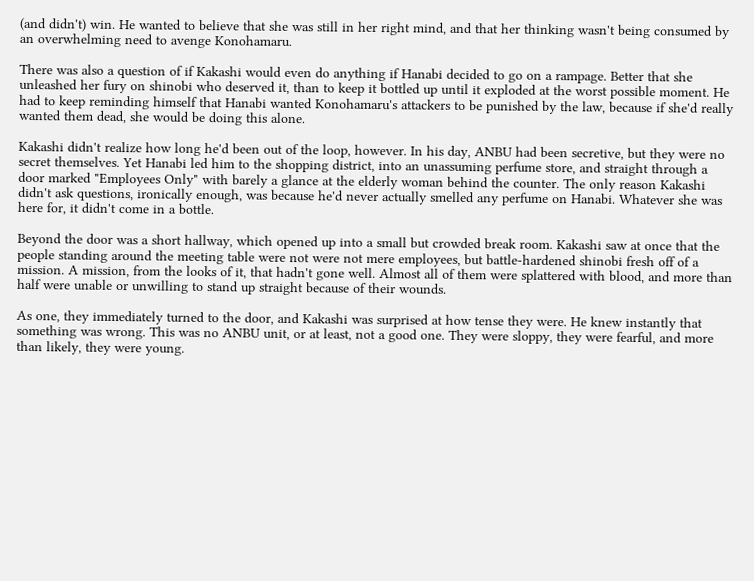(and didn't) win. He wanted to believe that she was still in her right mind, and that her thinking wasn't being consumed by an overwhelming need to avenge Konohamaru.

There was also a question of if Kakashi would even do anything if Hanabi decided to go on a rampage. Better that she unleashed her fury on shinobi who deserved it, than to keep it bottled up until it exploded at the worst possible moment. He had to keep reminding himself that Hanabi wanted Konohamaru's attackers to be punished by the law, because if she'd really wanted them dead, she would be doing this alone.

Kakashi didn't realize how long he'd been out of the loop, however. In his day, ANBU had been secretive, but they were no secret themselves. Yet Hanabi led him to the shopping district, into an unassuming perfume store, and straight through a door marked "Employees Only" with barely a glance at the elderly woman behind the counter. The only reason Kakashi didn't ask questions, ironically enough, was because he'd never actually smelled any perfume on Hanabi. Whatever she was here for, it didn't come in a bottle.

Beyond the door was a short hallway, which opened up into a small but crowded break room. Kakashi saw at once that the people standing around the meeting table were not were not mere employees, but battle-hardened shinobi fresh off of a mission. A mission, from the looks of it, that hadn't gone well. Almost all of them were splattered with blood, and more than half were unable or unwilling to stand up straight because of their wounds.

As one, they immediately turned to the door, and Kakashi was surprised at how tense they were. He knew instantly that something was wrong. This was no ANBU unit, or at least, not a good one. They were sloppy, they were fearful, and more than likely, they were young.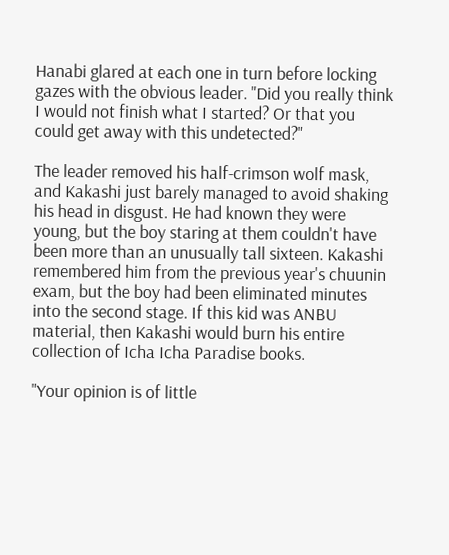Hanabi glared at each one in turn before locking gazes with the obvious leader. "Did you really think I would not finish what I started? Or that you could get away with this undetected?"

The leader removed his half-crimson wolf mask, and Kakashi just barely managed to avoid shaking his head in disgust. He had known they were young, but the boy staring at them couldn't have been more than an unusually tall sixteen. Kakashi remembered him from the previous year's chuunin exam, but the boy had been eliminated minutes into the second stage. If this kid was ANBU material, then Kakashi would burn his entire collection of Icha Icha Paradise books.

"Your opinion is of little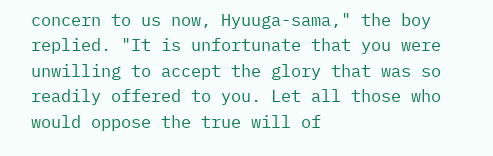concern to us now, Hyuuga-sama," the boy replied. "It is unfortunate that you were unwilling to accept the glory that was so readily offered to you. Let all those who would oppose the true will of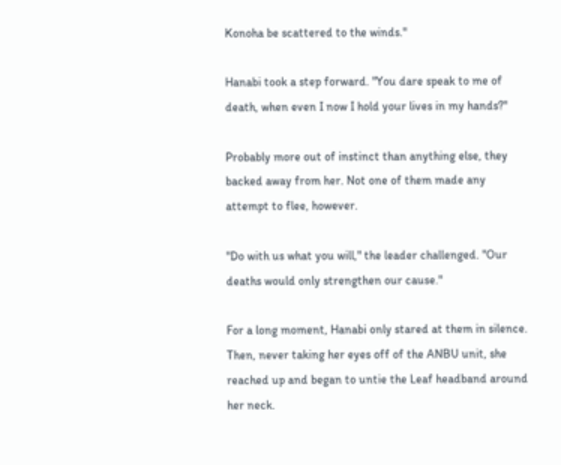Konoha be scattered to the winds."

Hanabi took a step forward. "You dare speak to me of death, when even I now I hold your lives in my hands?"

Probably more out of instinct than anything else, they backed away from her. Not one of them made any attempt to flee, however.

"Do with us what you will," the leader challenged. "Our deaths would only strengthen our cause."

For a long moment, Hanabi only stared at them in silence. Then, never taking her eyes off of the ANBU unit, she reached up and began to untie the Leaf headband around her neck.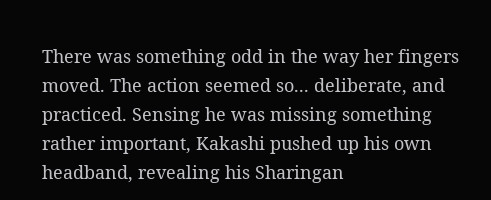There was something odd in the way her fingers moved. The action seemed so... deliberate, and practiced. Sensing he was missing something rather important, Kakashi pushed up his own headband, revealing his Sharingan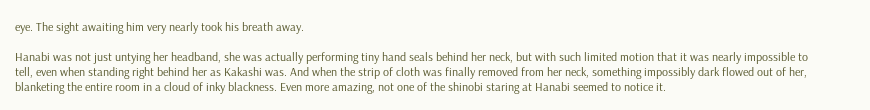eye. The sight awaiting him very nearly took his breath away.

Hanabi was not just untying her headband, she was actually performing tiny hand seals behind her neck, but with such limited motion that it was nearly impossible to tell, even when standing right behind her as Kakashi was. And when the strip of cloth was finally removed from her neck, something impossibly dark flowed out of her, blanketing the entire room in a cloud of inky blackness. Even more amazing, not one of the shinobi staring at Hanabi seemed to notice it.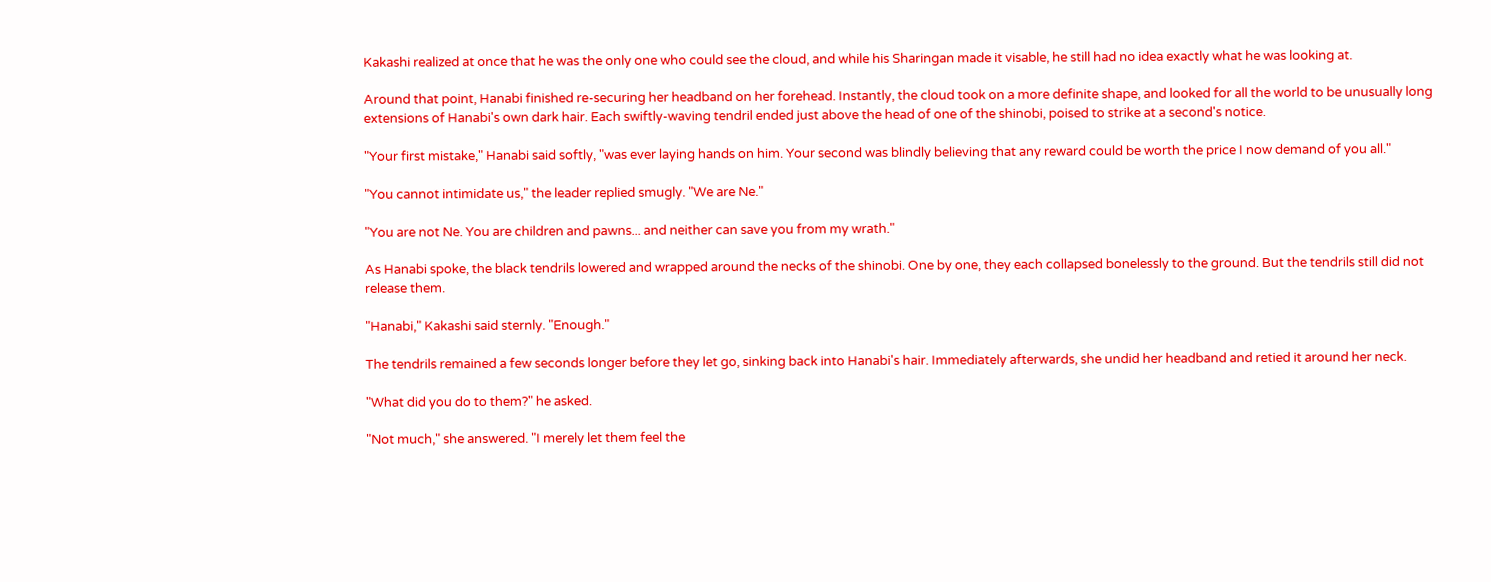Kakashi realized at once that he was the only one who could see the cloud, and while his Sharingan made it visable, he still had no idea exactly what he was looking at.

Around that point, Hanabi finished re-securing her headband on her forehead. Instantly, the cloud took on a more definite shape, and looked for all the world to be unusually long extensions of Hanabi's own dark hair. Each swiftly-waving tendril ended just above the head of one of the shinobi, poised to strike at a second's notice.

"Your first mistake," Hanabi said softly, "was ever laying hands on him. Your second was blindly believing that any reward could be worth the price I now demand of you all."

"You cannot intimidate us," the leader replied smugly. "We are Ne."

"You are not Ne. You are children and pawns... and neither can save you from my wrath."

As Hanabi spoke, the black tendrils lowered and wrapped around the necks of the shinobi. One by one, they each collapsed bonelessly to the ground. But the tendrils still did not release them.

"Hanabi," Kakashi said sternly. "Enough."

The tendrils remained a few seconds longer before they let go, sinking back into Hanabi's hair. Immediately afterwards, she undid her headband and retied it around her neck.

"What did you do to them?" he asked.

"Not much," she answered. "I merely let them feel the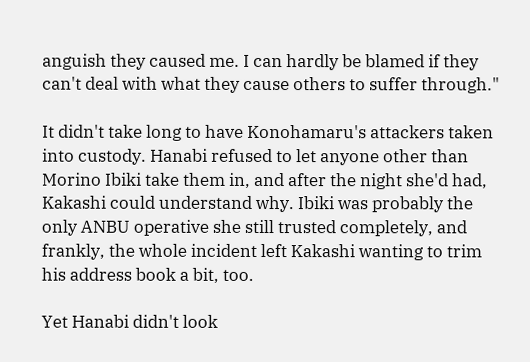anguish they caused me. I can hardly be blamed if they can't deal with what they cause others to suffer through."

It didn't take long to have Konohamaru's attackers taken into custody. Hanabi refused to let anyone other than Morino Ibiki take them in, and after the night she'd had, Kakashi could understand why. Ibiki was probably the only ANBU operative she still trusted completely, and frankly, the whole incident left Kakashi wanting to trim his address book a bit, too.

Yet Hanabi didn't look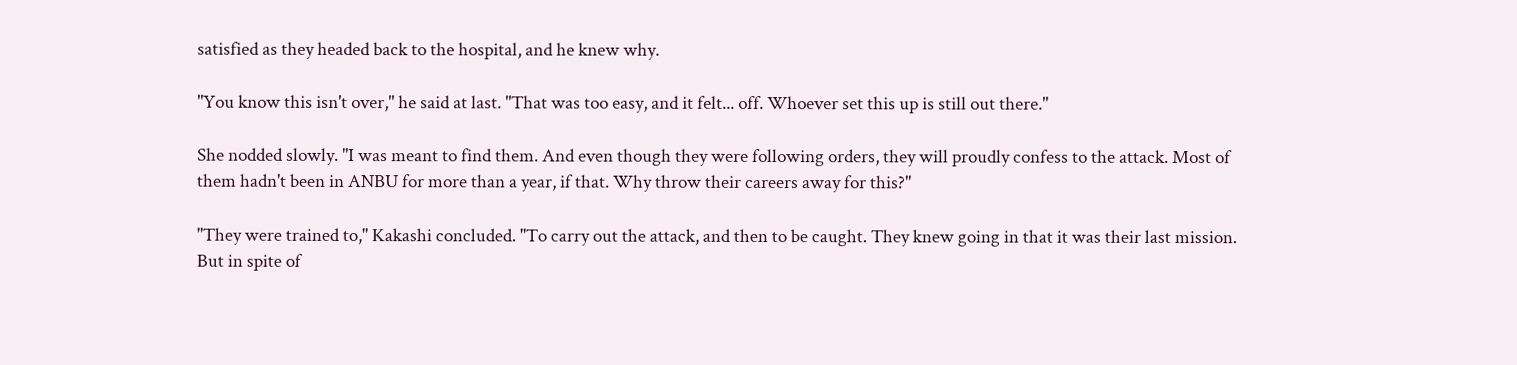satisfied as they headed back to the hospital, and he knew why.

"You know this isn't over," he said at last. "That was too easy, and it felt... off. Whoever set this up is still out there."

She nodded slowly. "I was meant to find them. And even though they were following orders, they will proudly confess to the attack. Most of them hadn't been in ANBU for more than a year, if that. Why throw their careers away for this?"

"They were trained to," Kakashi concluded. "To carry out the attack, and then to be caught. They knew going in that it was their last mission. But in spite of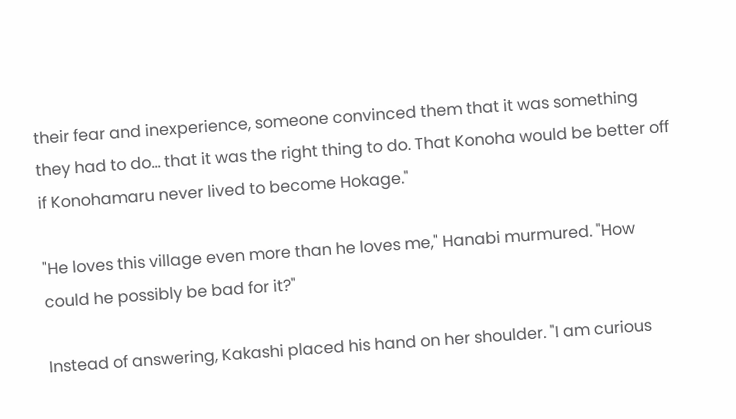their fear and inexperience, someone convinced them that it was something they had to do... that it was the right thing to do. That Konoha would be better off if Konohamaru never lived to become Hokage."

"He loves this village even more than he loves me," Hanabi murmured. "How could he possibly be bad for it?"

Instead of answering, Kakashi placed his hand on her shoulder. "I am curious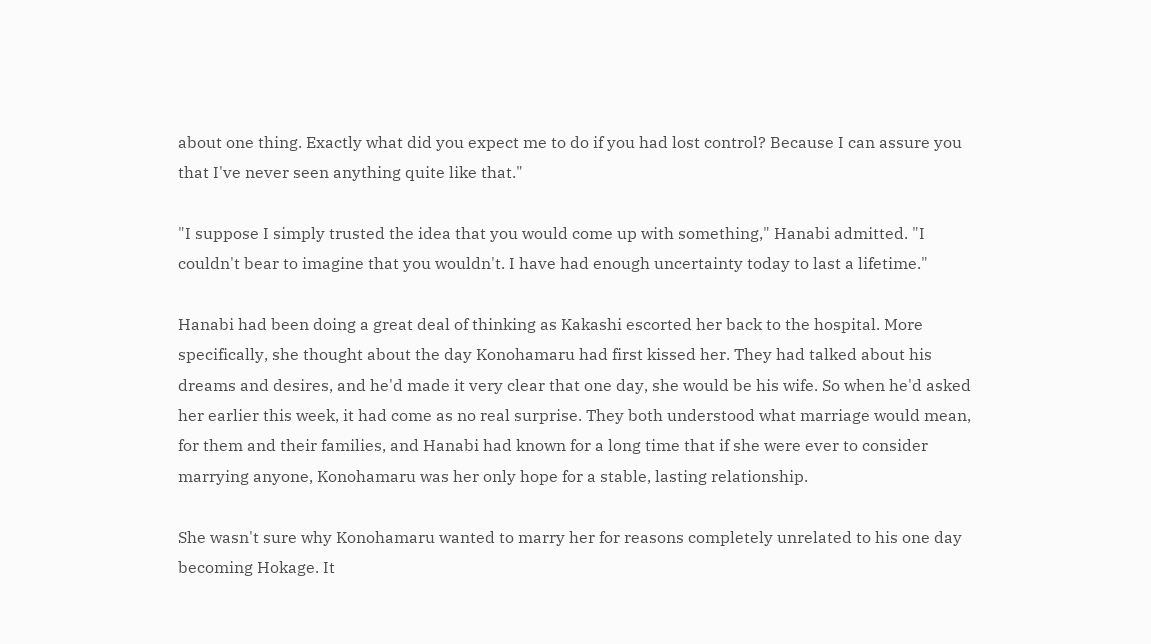about one thing. Exactly what did you expect me to do if you had lost control? Because I can assure you that I've never seen anything quite like that."

"I suppose I simply trusted the idea that you would come up with something," Hanabi admitted. "I couldn't bear to imagine that you wouldn't. I have had enough uncertainty today to last a lifetime."

Hanabi had been doing a great deal of thinking as Kakashi escorted her back to the hospital. More specifically, she thought about the day Konohamaru had first kissed her. They had talked about his dreams and desires, and he'd made it very clear that one day, she would be his wife. So when he'd asked her earlier this week, it had come as no real surprise. They both understood what marriage would mean, for them and their families, and Hanabi had known for a long time that if she were ever to consider marrying anyone, Konohamaru was her only hope for a stable, lasting relationship.

She wasn't sure why Konohamaru wanted to marry her for reasons completely unrelated to his one day becoming Hokage. It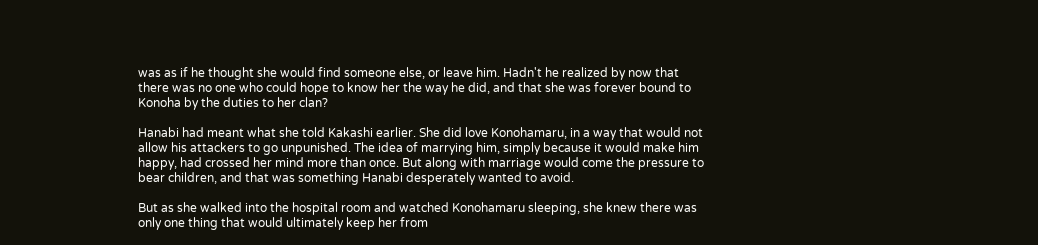was as if he thought she would find someone else, or leave him. Hadn't he realized by now that there was no one who could hope to know her the way he did, and that she was forever bound to Konoha by the duties to her clan?

Hanabi had meant what she told Kakashi earlier. She did love Konohamaru, in a way that would not allow his attackers to go unpunished. The idea of marrying him, simply because it would make him happy, had crossed her mind more than once. But along with marriage would come the pressure to bear children, and that was something Hanabi desperately wanted to avoid.

But as she walked into the hospital room and watched Konohamaru sleeping, she knew there was only one thing that would ultimately keep her from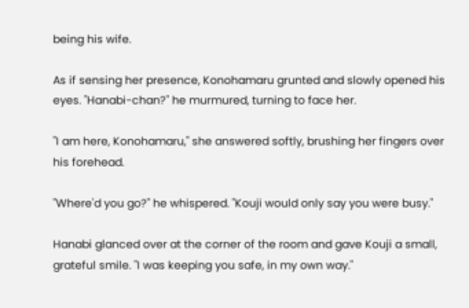being his wife.

As if sensing her presence, Konohamaru grunted and slowly opened his eyes. "Hanabi-chan?" he murmured, turning to face her.

"I am here, Konohamaru," she answered softly, brushing her fingers over his forehead.

"Where'd you go?" he whispered. "Kouji would only say you were busy."

Hanabi glanced over at the corner of the room and gave Kouji a small, grateful smile. "I was keeping you safe, in my own way."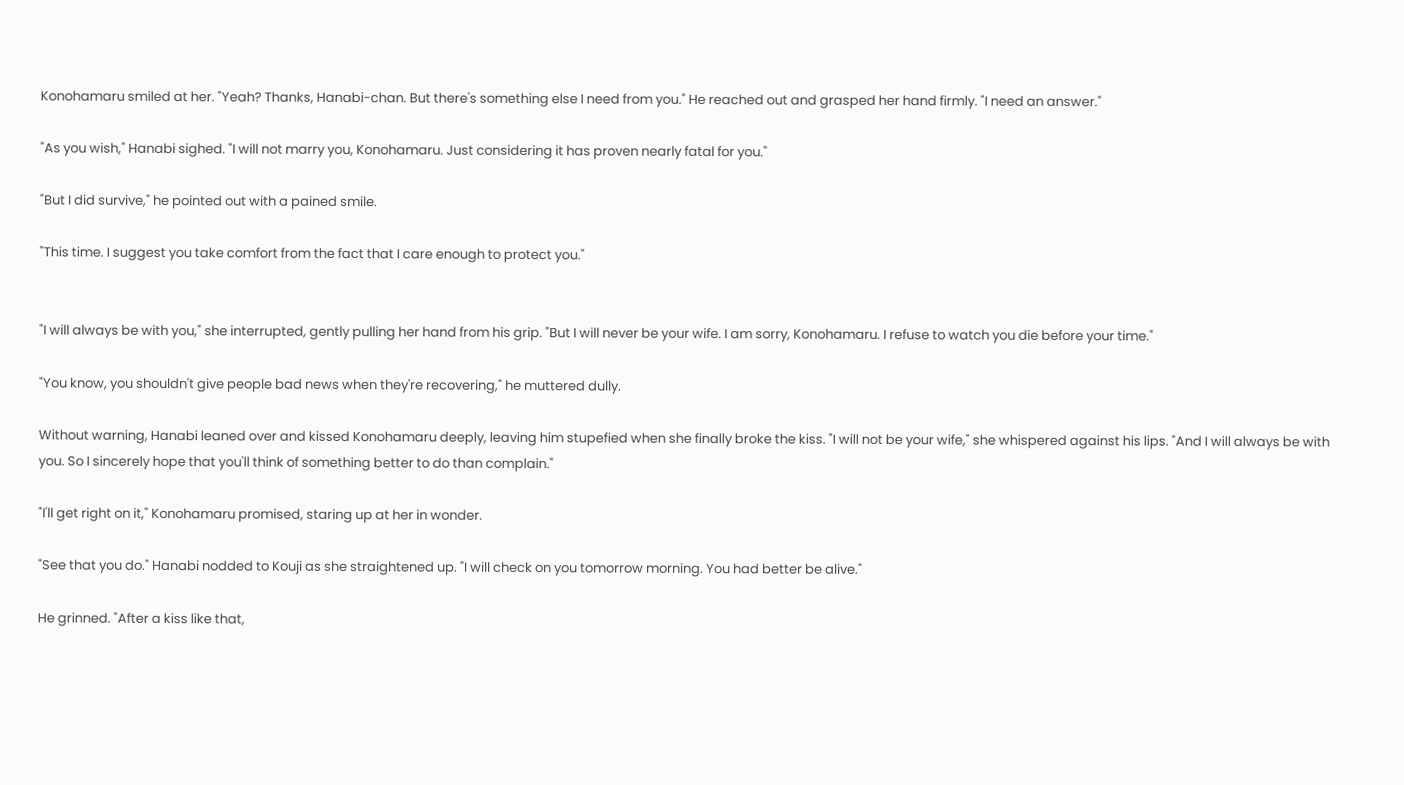Konohamaru smiled at her. "Yeah? Thanks, Hanabi-chan. But there's something else I need from you." He reached out and grasped her hand firmly. "I need an answer."

"As you wish," Hanabi sighed. "I will not marry you, Konohamaru. Just considering it has proven nearly fatal for you."

"But I did survive," he pointed out with a pained smile.

"This time. I suggest you take comfort from the fact that I care enough to protect you."


"I will always be with you," she interrupted, gently pulling her hand from his grip. "But I will never be your wife. I am sorry, Konohamaru. I refuse to watch you die before your time."

"You know, you shouldn't give people bad news when they're recovering," he muttered dully.

Without warning, Hanabi leaned over and kissed Konohamaru deeply, leaving him stupefied when she finally broke the kiss. "I will not be your wife," she whispered against his lips. "And I will always be with you. So I sincerely hope that you'll think of something better to do than complain."

"I'll get right on it," Konohamaru promised, staring up at her in wonder.

"See that you do." Hanabi nodded to Kouji as she straightened up. "I will check on you tomorrow morning. You had better be alive."

He grinned. "After a kiss like that,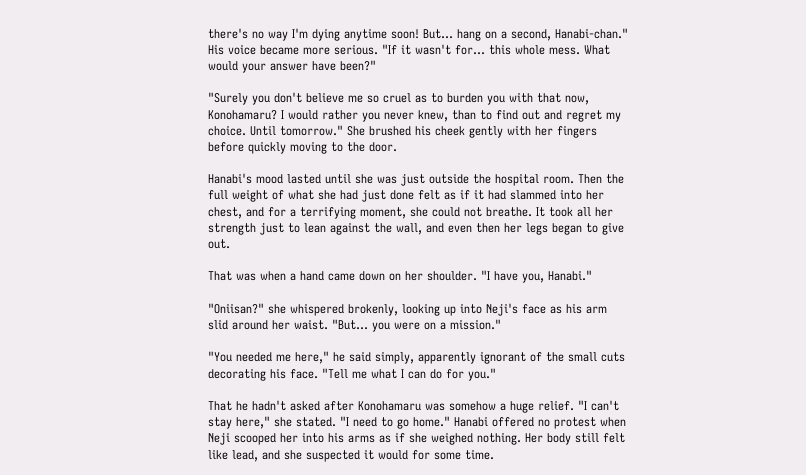there's no way I'm dying anytime soon! But... hang on a second, Hanabi-chan." His voice became more serious. "If it wasn't for... this whole mess. What would your answer have been?"

"Surely you don't believe me so cruel as to burden you with that now, Konohamaru? I would rather you never knew, than to find out and regret my choice. Until tomorrow." She brushed his cheek gently with her fingers before quickly moving to the door.

Hanabi's mood lasted until she was just outside the hospital room. Then the full weight of what she had just done felt as if it had slammed into her chest, and for a terrifying moment, she could not breathe. It took all her strength just to lean against the wall, and even then her legs began to give out.

That was when a hand came down on her shoulder. "I have you, Hanabi."

"Oniisan?" she whispered brokenly, looking up into Neji's face as his arm slid around her waist. "But... you were on a mission."

"You needed me here," he said simply, apparently ignorant of the small cuts decorating his face. "Tell me what I can do for you."

That he hadn't asked after Konohamaru was somehow a huge relief. "I can't stay here," she stated. "I need to go home." Hanabi offered no protest when Neji scooped her into his arms as if she weighed nothing. Her body still felt like lead, and she suspected it would for some time.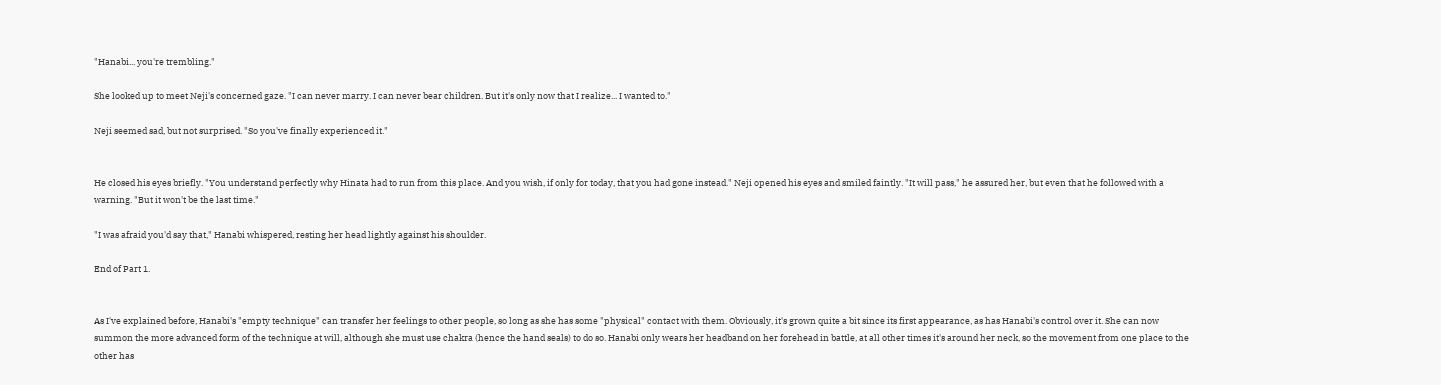"Hanabi... you're trembling."

She looked up to meet Neji's concerned gaze. "I can never marry. I can never bear children. But it's only now that I realize... I wanted to."

Neji seemed sad, but not surprised. "So you've finally experienced it."


He closed his eyes briefly. "You understand perfectly why Hinata had to run from this place. And you wish, if only for today, that you had gone instead." Neji opened his eyes and smiled faintly. "It will pass," he assured her, but even that he followed with a warning. "But it won't be the last time."

"I was afraid you'd say that," Hanabi whispered, resting her head lightly against his shoulder.

End of Part 1.


As I've explained before, Hanabi's "empty technique" can transfer her feelings to other people, so long as she has some "physical" contact with them. Obviously, it's grown quite a bit since its first appearance, as has Hanabi's control over it. She can now summon the more advanced form of the technique at will, although she must use chakra (hence the hand seals) to do so. Hanabi only wears her headband on her forehead in battle, at all other times it's around her neck, so the movement from one place to the other has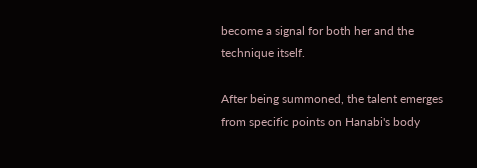become a signal for both her and the technique itself.

After being summoned, the talent emerges from specific points on Hanabi's body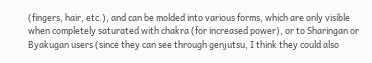(fingers, hair, etc.), and can be molded into various forms, which are only visible when completely saturated with chakra (for increased power), or to Sharingan or Byakugan users (since they can see through genjutsu, I think they could also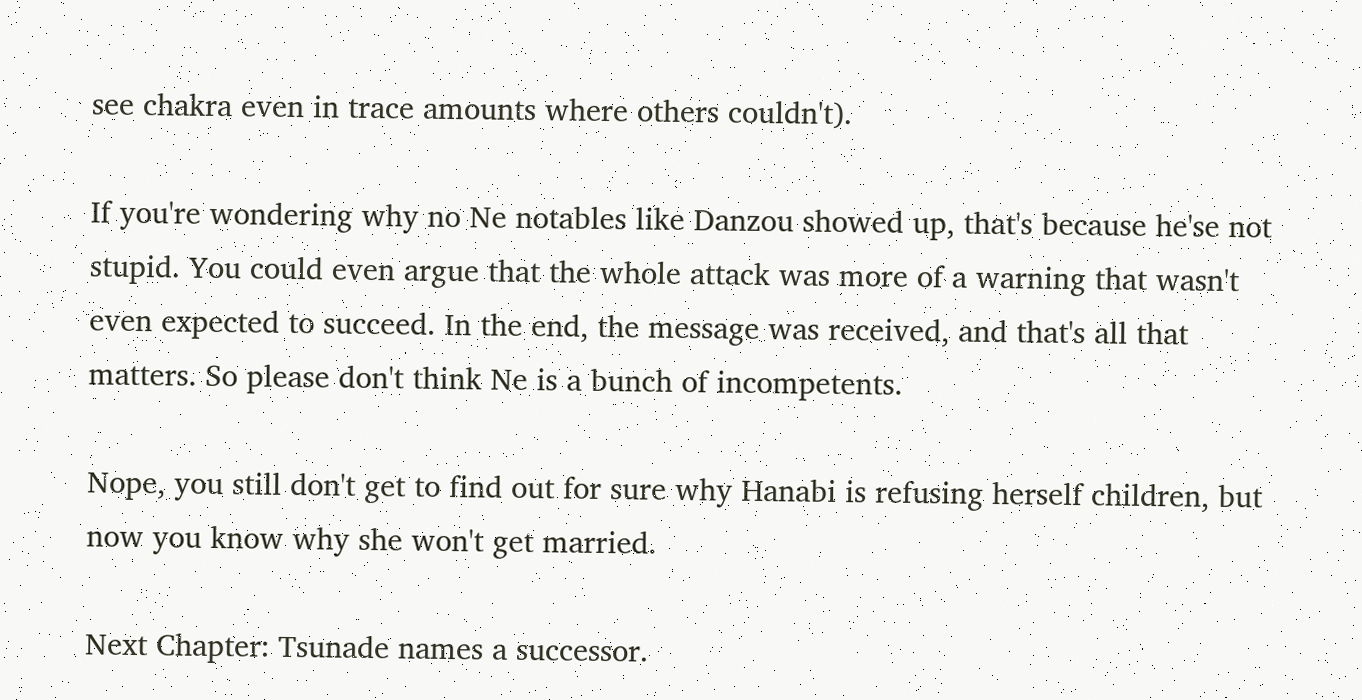see chakra even in trace amounts where others couldn't).

If you're wondering why no Ne notables like Danzou showed up, that's because he'se not stupid. You could even argue that the whole attack was more of a warning that wasn't even expected to succeed. In the end, the message was received, and that's all that matters. So please don't think Ne is a bunch of incompetents.

Nope, you still don't get to find out for sure why Hanabi is refusing herself children, but now you know why she won't get married.

Next Chapter: Tsunade names a successor.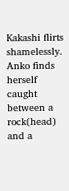Kakashi flirts shamelessly. Anko finds herself caught between a rock(head) and a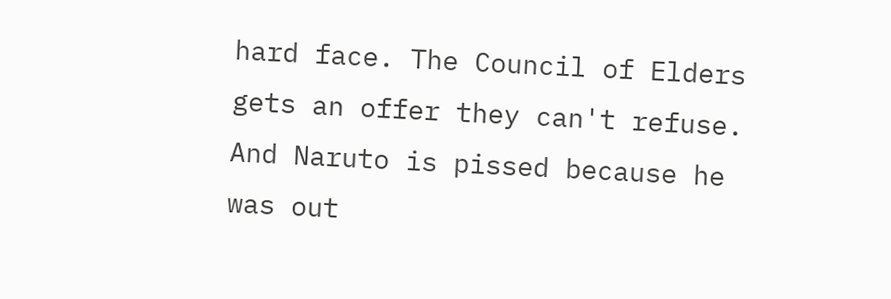hard face. The Council of Elders gets an offer they can't refuse. And Naruto is pissed because he was out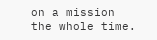on a mission the whole time.